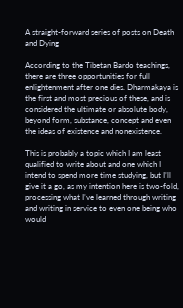A straight-forward series of posts on Death and Dying

According to the Tibetan Bardo teachings, there are three opportunities for full enlightenment after one dies. Dharmakaya is the first and most precious of these, and is considered the ultimate or absolute body, beyond form, substance, concept and even the ideas of existence and nonexistence.

This is probably a topic which I am least qualified to write about and one which I intend to spend more time studying, but I’ll give it a go, as my intention here is two-fold, processing what I’ve learned through writing and writing in service to even one being who would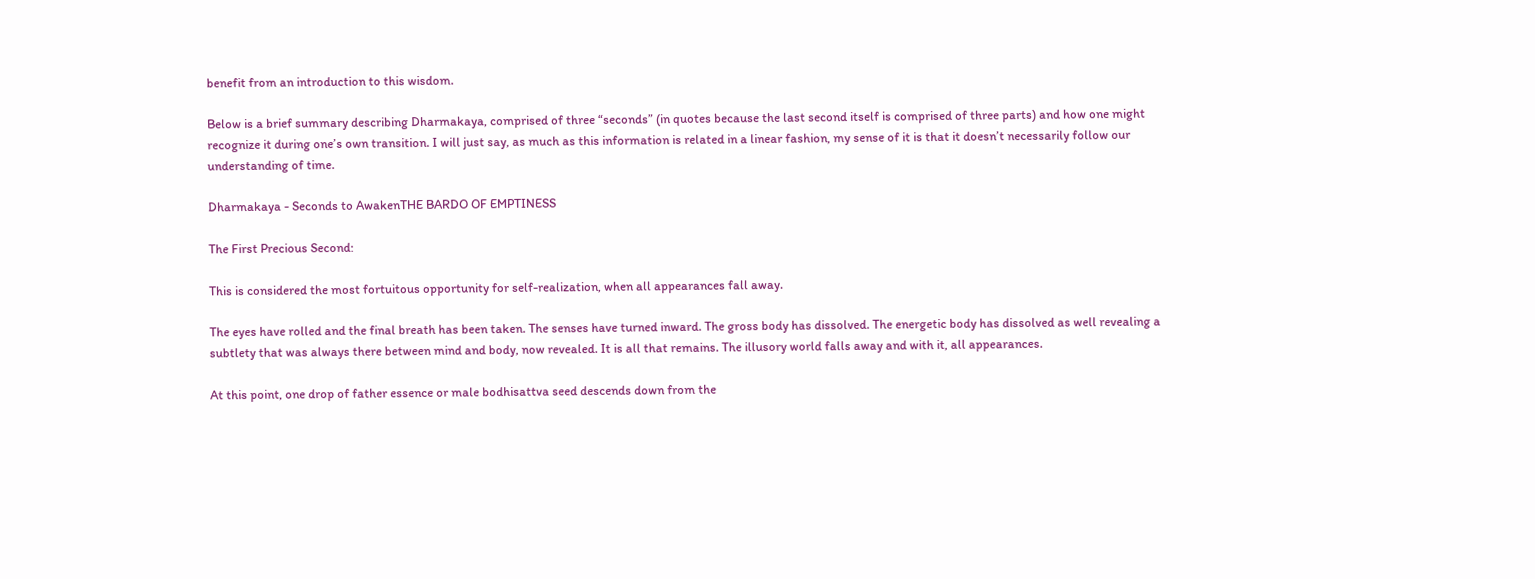benefit from an introduction to this wisdom.

Below is a brief summary describing Dharmakaya, comprised of three “seconds” (in quotes because the last second itself is comprised of three parts) and how one might recognize it during one’s own transition. I will just say, as much as this information is related in a linear fashion, my sense of it is that it doesn’t necessarily follow our understanding of time.

Dharmakaya - Seconds to AwakenTHE BARDO OF EMPTINESS

The First Precious Second:

This is considered the most fortuitous opportunity for self-realization, when all appearances fall away.

The eyes have rolled and the final breath has been taken. The senses have turned inward. The gross body has dissolved. The energetic body has dissolved as well revealing a subtlety that was always there between mind and body, now revealed. It is all that remains. The illusory world falls away and with it, all appearances.

At this point, one drop of father essence or male bodhisattva seed descends down from the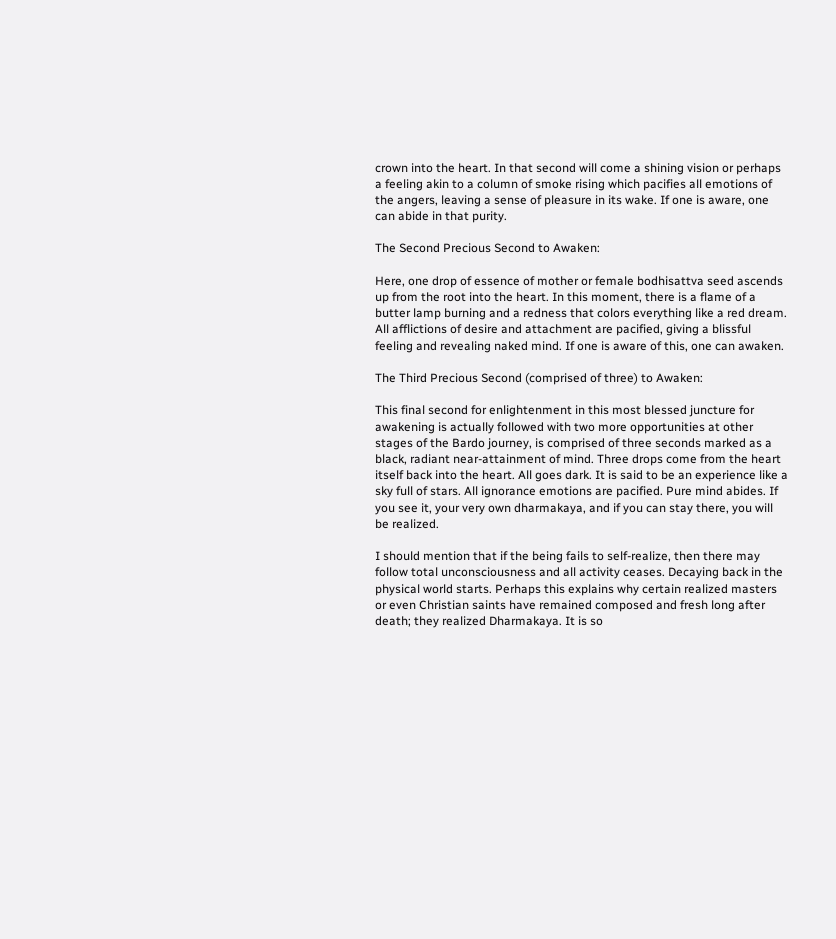crown into the heart. In that second will come a shining vision or perhaps a feeling akin to a column of smoke rising which pacifies all emotions of the angers, leaving a sense of pleasure in its wake. If one is aware, one can abide in that purity.

The Second Precious Second to Awaken:

Here, one drop of essence of mother or female bodhisattva seed ascends up from the root into the heart. In this moment, there is a flame of a butter lamp burning and a redness that colors everything like a red dream. All afflictions of desire and attachment are pacified, giving a blissful feeling and revealing naked mind. If one is aware of this, one can awaken.

The Third Precious Second (comprised of three) to Awaken:

This final second for enlightenment in this most blessed juncture for awakening is actually followed with two more opportunities at other stages of the Bardo journey, is comprised of three seconds marked as a black, radiant near-attainment of mind. Three drops come from the heart itself back into the heart. All goes dark. It is said to be an experience like a sky full of stars. All ignorance emotions are pacified. Pure mind abides. If you see it, your very own dharmakaya, and if you can stay there, you will be realized.

I should mention that if the being fails to self-realize, then there may follow total unconsciousness and all activity ceases. Decaying back in the physical world starts. Perhaps this explains why certain realized masters or even Christian saints have remained composed and fresh long after death; they realized Dharmakaya. It is so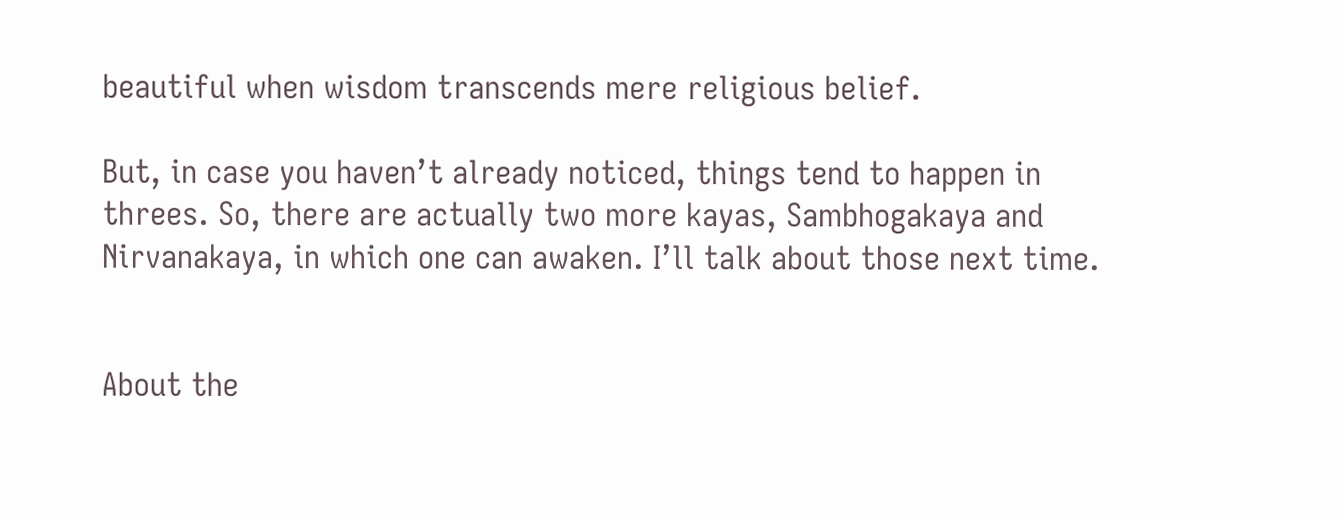beautiful when wisdom transcends mere religious belief.

But, in case you haven’t already noticed, things tend to happen in threes. So, there are actually two more kayas, Sambhogakaya and Nirvanakaya, in which one can awaken. I’ll talk about those next time.


About the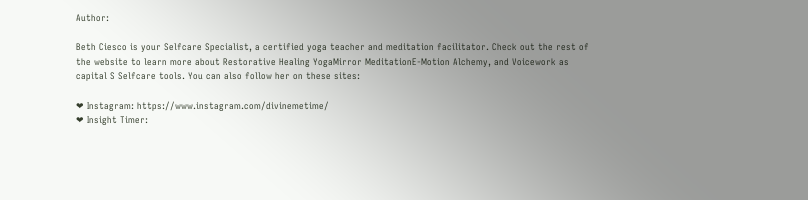Author:

Beth Ciesco is your Selfcare Specialist, a certified yoga teacher and meditation facilitator. Check out the rest of the website to learn more about Restorative Healing YogaMirror MeditationE-Motion Alchemy, and Voicework as capital S Selfcare tools. You can also follow her on these sites:

❤ Instagram: https://www.instagram.com/divinemetime/
❤ Insight Timer: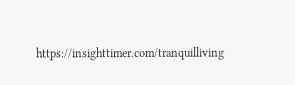https://insighttimer.com/tranquilliving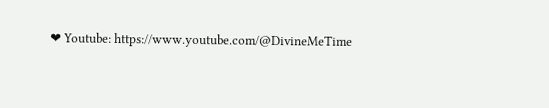❤ Youtube: https://www.youtube.com/@DivineMeTime